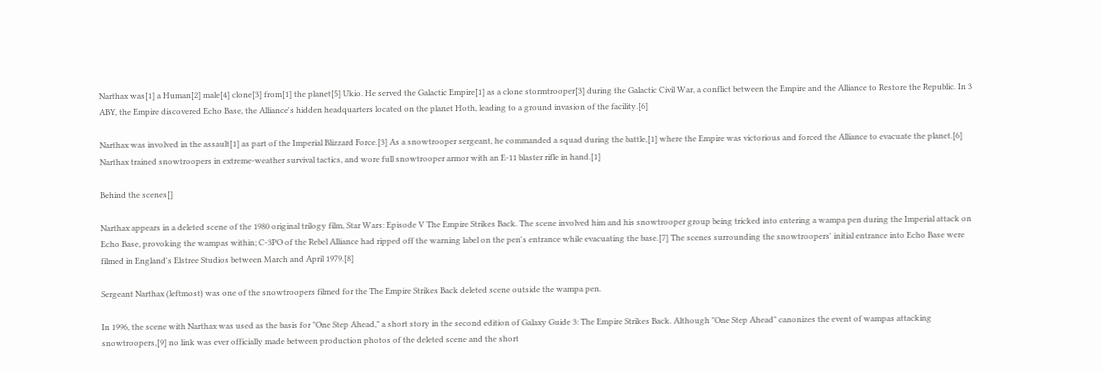Narthax was[1] a Human[2] male[4] clone[3] from[1] the planet[5] Ukio. He served the Galactic Empire[1] as a clone stormtrooper[3] during the Galactic Civil War, a conflict between the Empire and the Alliance to Restore the Republic. In 3 ABY, the Empire discovered Echo Base, the Alliance's hidden headquarters located on the planet Hoth, leading to a ground invasion of the facility.[6]

Narthax was involved in the assault[1] as part of the Imperial Blizzard Force.[3] As a snowtrooper sergeant, he commanded a squad during the battle,[1] where the Empire was victorious and forced the Alliance to evacuate the planet.[6] Narthax trained snowtroopers in extreme-weather survival tactics, and wore full snowtrooper armor with an E-11 blaster rifle in hand.[1]

Behind the scenes[]

Narthax appears in a deleted scene of the 1980 original trilogy film, Star Wars: Episode V The Empire Strikes Back. The scene involved him and his snowtrooper group being tricked into entering a wampa pen during the Imperial attack on Echo Base, provoking the wampas within; C-3PO of the Rebel Alliance had ripped off the warning label on the pen's entrance while evacuating the base.[7] The scenes surrounding the snowtroopers' initial entrance into Echo Base were filmed in England's Elstree Studios between March and April 1979.[8]

Sergeant Narthax (leftmost) was one of the snowtroopers filmed for the The Empire Strikes Back deleted scene outside the wampa pen.

In 1996, the scene with Narthax was used as the basis for "One Step Ahead," a short story in the second edition of Galaxy Guide 3: The Empire Strikes Back. Although "One Step Ahead" canonizes the event of wampas attacking snowtroopers,[9] no link was ever officially made between production photos of the deleted scene and the short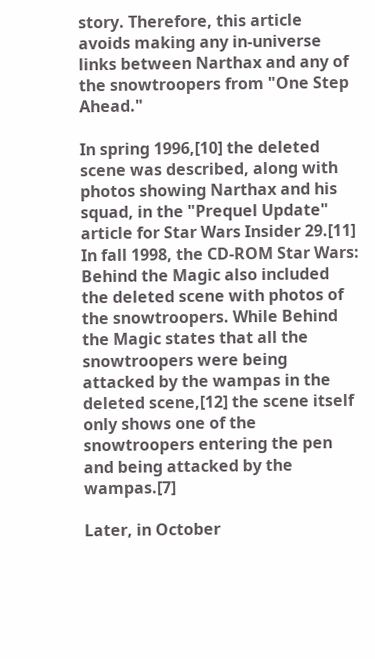story. Therefore, this article avoids making any in-universe links between Narthax and any of the snowtroopers from "One Step Ahead."

In spring 1996,[10] the deleted scene was described, along with photos showing Narthax and his squad, in the "Prequel Update" article for Star Wars Insider 29.[11] In fall 1998, the CD-ROM Star Wars: Behind the Magic also included the deleted scene with photos of the snowtroopers. While Behind the Magic states that all the snowtroopers were being attacked by the wampas in the deleted scene,[12] the scene itself only shows one of the snowtroopers entering the pen and being attacked by the wampas.[7]

Later, in October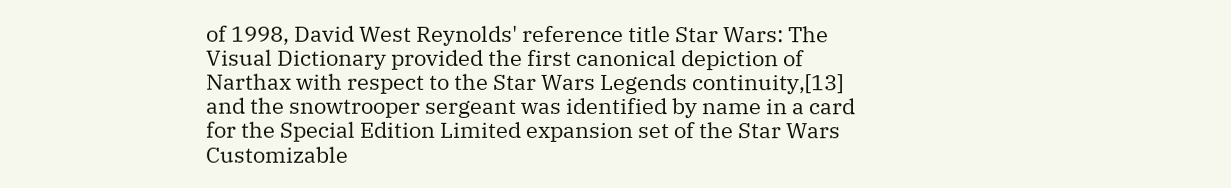of 1998, David West Reynolds' reference title Star Wars: The Visual Dictionary provided the first canonical depiction of Narthax with respect to the Star Wars Legends continuity,[13] and the snowtrooper sergeant was identified by name in a card for the Special Edition Limited expansion set of the Star Wars Customizable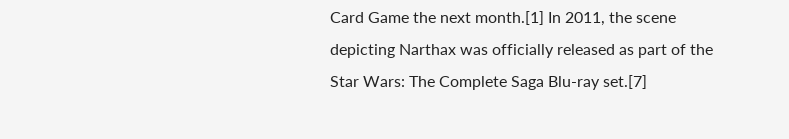Card Game the next month.[1] In 2011, the scene depicting Narthax was officially released as part of the Star Wars: The Complete Saga Blu-ray set.[7]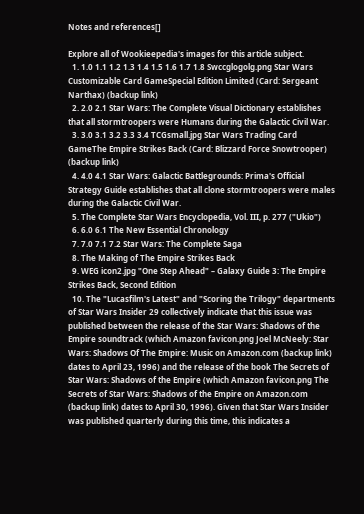Notes and references[]

Explore all of Wookieepedia's images for this article subject.
  1. 1.0 1.1 1.2 1.3 1.4 1.5 1.6 1.7 1.8 Swccglogolg.png Star Wars Customizable Card GameSpecial Edition Limited (Card: Sergeant Narthax) (backup link)
  2. 2.0 2.1 Star Wars: The Complete Visual Dictionary establishes that all stormtroopers were Humans during the Galactic Civil War.
  3. 3.0 3.1 3.2 3.3 3.4 TCGsmall.jpg Star Wars Trading Card GameThe Empire Strikes Back (Card: Blizzard Force Snowtrooper) (backup link)
  4. 4.0 4.1 Star Wars: Galactic Battlegrounds: Prima's Official Strategy Guide establishes that all clone stormtroopers were males during the Galactic Civil War.
  5. The Complete Star Wars Encyclopedia, Vol. III, p. 277 ("Ukio")
  6. 6.0 6.1 The New Essential Chronology
  7. 7.0 7.1 7.2 Star Wars: The Complete Saga
  8. The Making of The Empire Strikes Back
  9. WEG icon2.jpg "One Step Ahead" – Galaxy Guide 3: The Empire Strikes Back, Second Edition
  10. The "Lucasfilm's Latest" and "Scoring the Trilogy" departments of Star Wars Insider 29 collectively indicate that this issue was published between the release of the Star Wars: Shadows of the Empire soundtrack (which Amazon favicon.png Joel McNeely: Star Wars: Shadows Of The Empire: Music on Amazon.com (backup link) dates to April 23, 1996) and the release of the book The Secrets of Star Wars: Shadows of the Empire (which Amazon favicon.png The Secrets of Star Wars: Shadows of the Empire on Amazon.com (backup link) dates to April 30, 1996). Given that Star Wars Insider was published quarterly during this time, this indicates a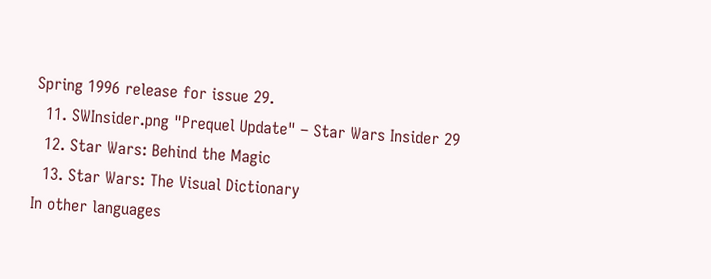Spring 1996 release for issue 29.
  11. SWInsider.png "Prequel Update" – Star Wars Insider 29
  12. Star Wars: Behind the Magic
  13. Star Wars: The Visual Dictionary
In other languages